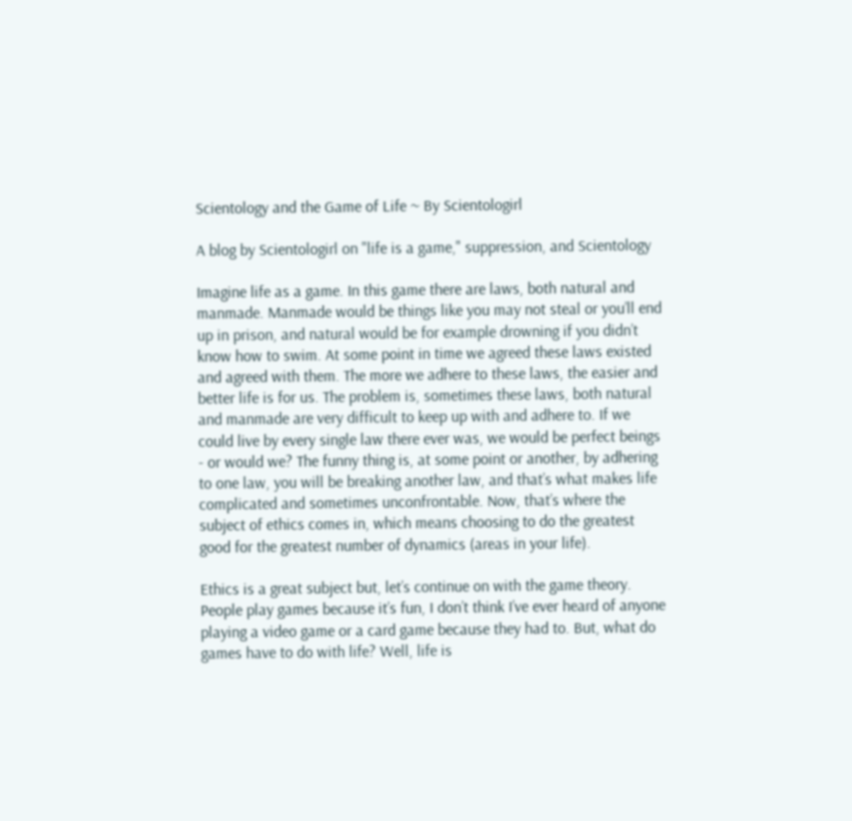Scientology and the Game of Life ~ By Scientologirl

A blog by Scientologirl on "life is a game," suppression, and Scientology

Imagine life as a game. In this game there are laws, both natural and manmade. Manmade would be things like you may not steal or you’ll end up in prison, and natural would be for example drowning if you didn’t know how to swim. At some point in time we agreed these laws existed and agreed with them. The more we adhere to these laws, the easier and better life is for us. The problem is, sometimes these laws, both natural and manmade are very difficult to keep up with and adhere to. If we could live by every single law there ever was, we would be perfect beings - or would we? The funny thing is, at some point or another, by adhering to one law, you will be breaking another law, and that’s what makes life complicated and sometimes unconfrontable. Now, that’s where the subject of ethics comes in, which means choosing to do the greatest good for the greatest number of dynamics (areas in your life).

Ethics is a great subject but, let’s continue on with the game theory. People play games because it’s fun, I don’t think I’ve ever heard of anyone playing a video game or a card game because they had to. But, what do games have to do with life? Well, life is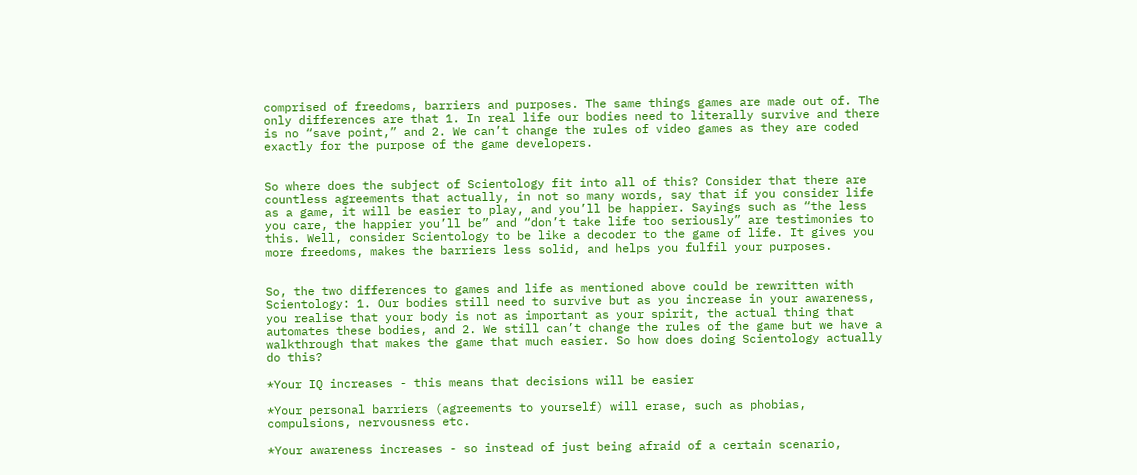comprised of freedoms, barriers and purposes. The same things games are made out of. The only differences are that 1. In real life our bodies need to literally survive and there is no “save point,” and 2. We can’t change the rules of video games as they are coded exactly for the purpose of the game developers.


So where does the subject of Scientology fit into all of this? Consider that there are countless agreements that actually, in not so many words, say that if you consider life as a game, it will be easier to play, and you’ll be happier. Sayings such as “the less you care, the happier you’ll be” and “don’t take life too seriously” are testimonies to this. Well, consider Scientology to be like a decoder to the game of life. It gives you more freedoms, makes the barriers less solid, and helps you fulfil your purposes.


So, the two differences to games and life as mentioned above could be rewritten with Scientology: 1. Our bodies still need to survive but as you increase in your awareness, you realise that your body is not as important as your spirit, the actual thing that automates these bodies, and 2. We still can’t change the rules of the game but we have a walkthrough that makes the game that much easier. So how does doing Scientology actually do this?

*Your IQ increases - this means that decisions will be easier

*Your personal barriers (agreements to yourself) will erase, such as phobias, compulsions, nervousness etc.

*Your awareness increases - so instead of just being afraid of a certain scenario,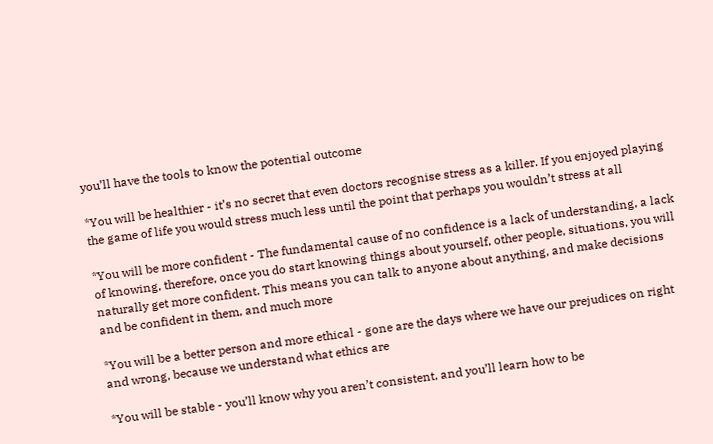you’ll have the tools to know the potential outcome

*You will be healthier - it’s no secret that even doctors recognise stress as a killer. If you enjoyed playing the game of life you would stress much less until the point that perhaps you wouldn’t stress at all

*You will be more confident - The fundamental cause of no confidence is a lack of understanding, a lack of knowing, therefore, once you do start knowing things about yourself, other people, situations, you will naturally get more confident. This means you can talk to anyone about anything, and make decisions and be confident in them, and much more

*You will be a better person and more ethical - gone are the days where we have our prejudices on right and wrong, because we understand what ethics are

*You will be stable - you’ll know why you aren’t consistent, and you’ll learn how to be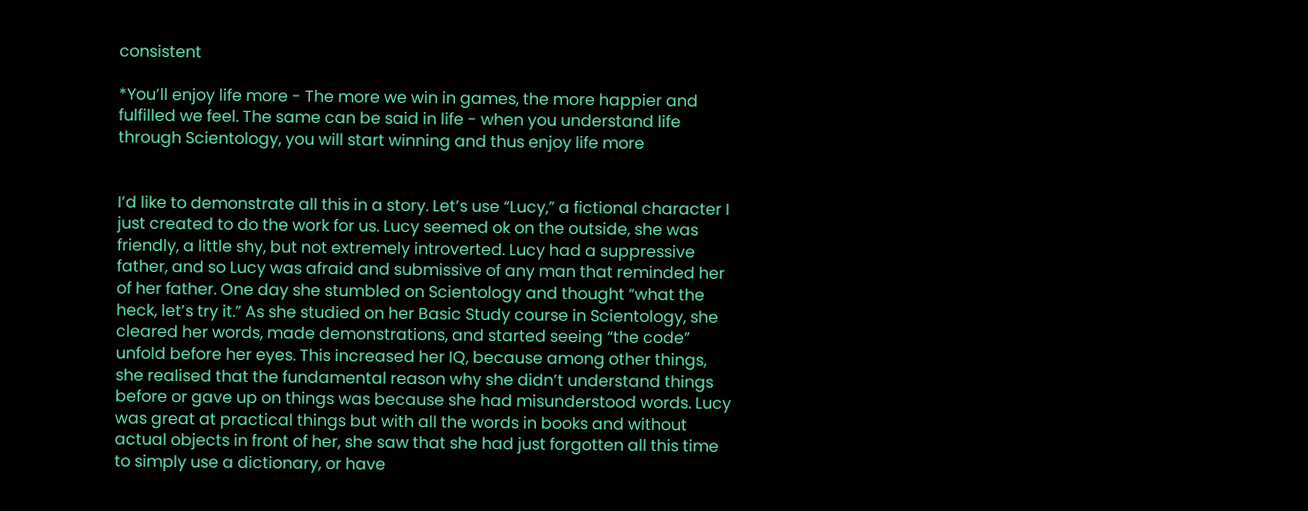consistent

*You’ll enjoy life more - The more we win in games, the more happier and fulfilled we feel. The same can be said in life - when you understand life through Scientology, you will start winning and thus enjoy life more


I’d like to demonstrate all this in a story. Let’s use “Lucy,” a fictional character I just created to do the work for us. Lucy seemed ok on the outside, she was friendly, a little shy, but not extremely introverted. Lucy had a suppressive father, and so Lucy was afraid and submissive of any man that reminded her of her father. One day she stumbled on Scientology and thought “what the heck, let’s try it.” As she studied on her Basic Study course in Scientology, she cleared her words, made demonstrations, and started seeing “the code” unfold before her eyes. This increased her IQ, because among other things, she realised that the fundamental reason why she didn’t understand things before or gave up on things was because she had misunderstood words. Lucy was great at practical things but with all the words in books and without actual objects in front of her, she saw that she had just forgotten all this time to simply use a dictionary, or have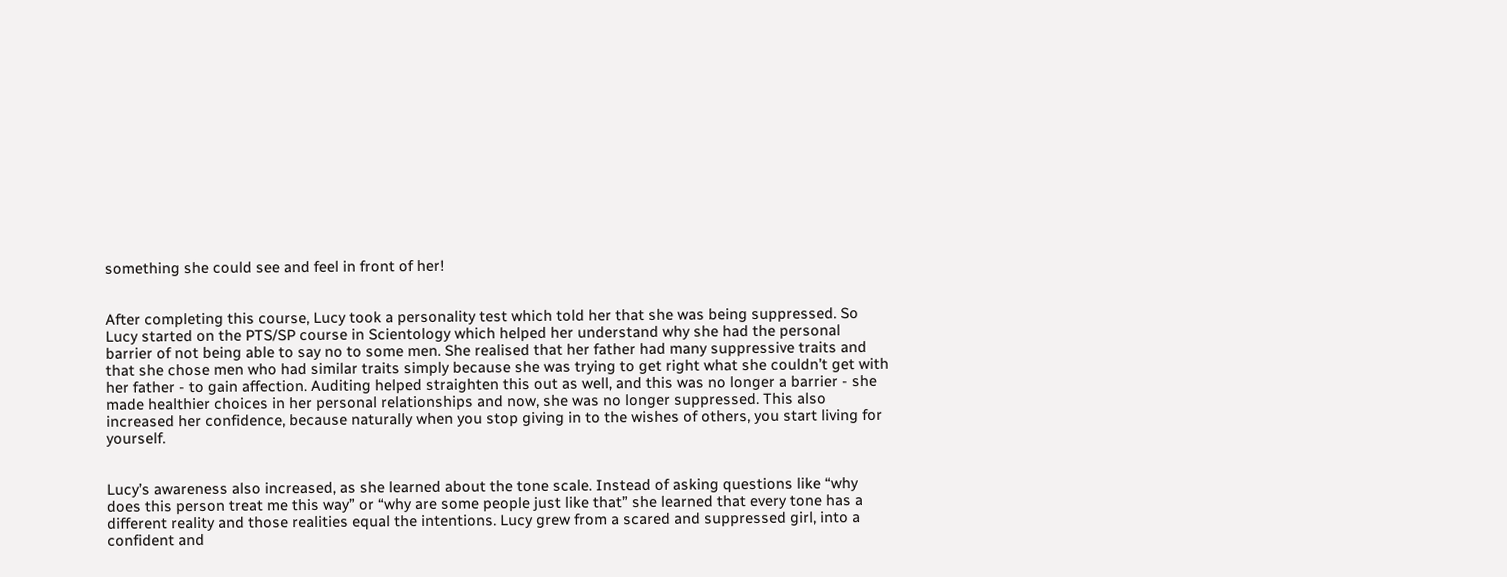something she could see and feel in front of her!


After completing this course, Lucy took a personality test which told her that she was being suppressed. So Lucy started on the PTS/SP course in Scientology which helped her understand why she had the personal barrier of not being able to say no to some men. She realised that her father had many suppressive traits and that she chose men who had similar traits simply because she was trying to get right what she couldn’t get with her father - to gain affection. Auditing helped straighten this out as well, and this was no longer a barrier - she made healthier choices in her personal relationships and now, she was no longer suppressed. This also increased her confidence, because naturally when you stop giving in to the wishes of others, you start living for yourself.


Lucy’s awareness also increased, as she learned about the tone scale. Instead of asking questions like “why does this person treat me this way” or “why are some people just like that” she learned that every tone has a different reality and those realities equal the intentions. Lucy grew from a scared and suppressed girl, into a confident and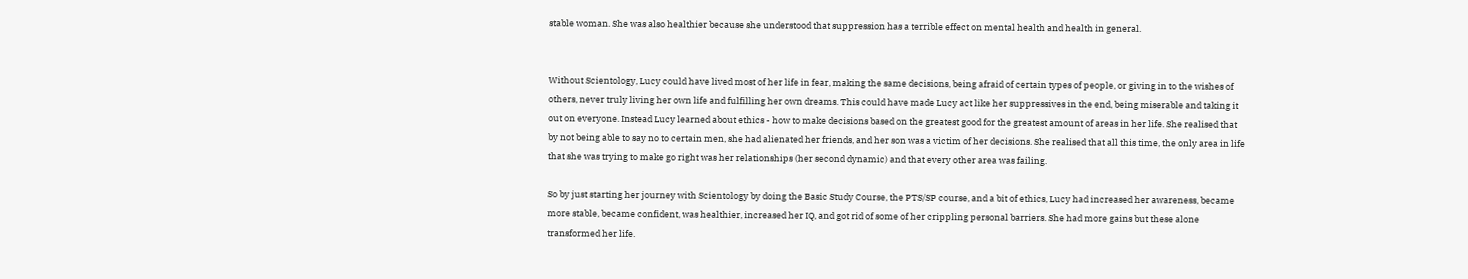stable woman. She was also healthier because she understood that suppression has a terrible effect on mental health and health in general.


Without Scientology, Lucy could have lived most of her life in fear, making the same decisions, being afraid of certain types of people, or giving in to the wishes of others, never truly living her own life and fulfilling her own dreams. This could have made Lucy act like her suppressives in the end, being miserable and taking it out on everyone. Instead Lucy learned about ethics - how to make decisions based on the greatest good for the greatest amount of areas in her life. She realised that by not being able to say no to certain men, she had alienated her friends, and her son was a victim of her decisions. She realised that all this time, the only area in life that she was trying to make go right was her relationships (her second dynamic) and that every other area was failing.

So by just starting her journey with Scientology by doing the Basic Study Course, the PTS/SP course, and a bit of ethics, Lucy had increased her awareness, became more stable, became confident, was healthier, increased her IQ, and got rid of some of her crippling personal barriers. She had more gains but these alone transformed her life.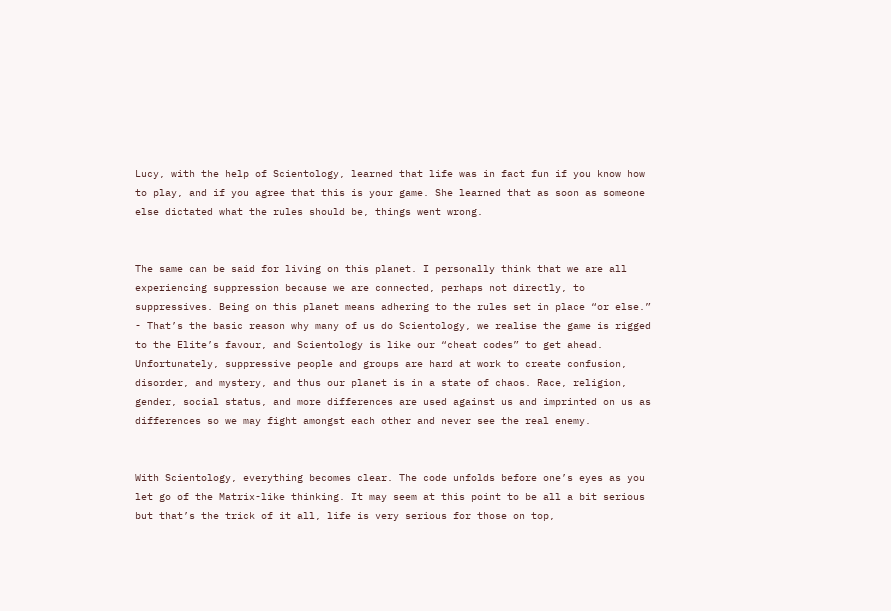Lucy, with the help of Scientology, learned that life was in fact fun if you know how to play, and if you agree that this is your game. She learned that as soon as someone else dictated what the rules should be, things went wrong.


The same can be said for living on this planet. I personally think that we are all experiencing suppression because we are connected, perhaps not directly, to suppressives. Being on this planet means adhering to the rules set in place “or else.” - That’s the basic reason why many of us do Scientology, we realise the game is rigged to the Elite’s favour, and Scientology is like our “cheat codes” to get ahead. Unfortunately, suppressive people and groups are hard at work to create confusion, disorder, and mystery, and thus our planet is in a state of chaos. Race, religion, gender, social status, and more differences are used against us and imprinted on us as differences so we may fight amongst each other and never see the real enemy.


With Scientology, everything becomes clear. The code unfolds before one’s eyes as you let go of the Matrix-like thinking. It may seem at this point to be all a bit serious but that’s the trick of it all, life is very serious for those on top,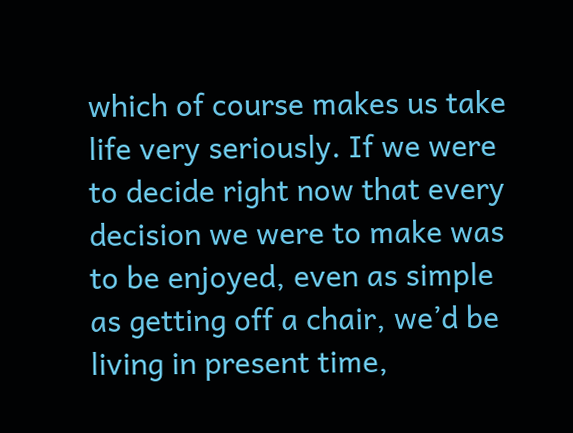which of course makes us take life very seriously. If we were to decide right now that every decision we were to make was to be enjoyed, even as simple as getting off a chair, we’d be living in present time,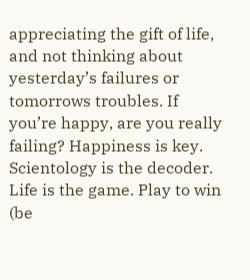appreciating the gift of life, and not thinking about yesterday’s failures or tomorrows troubles. If you’re happy, are you really failing? Happiness is key. Scientology is the decoder. Life is the game. Play to win (be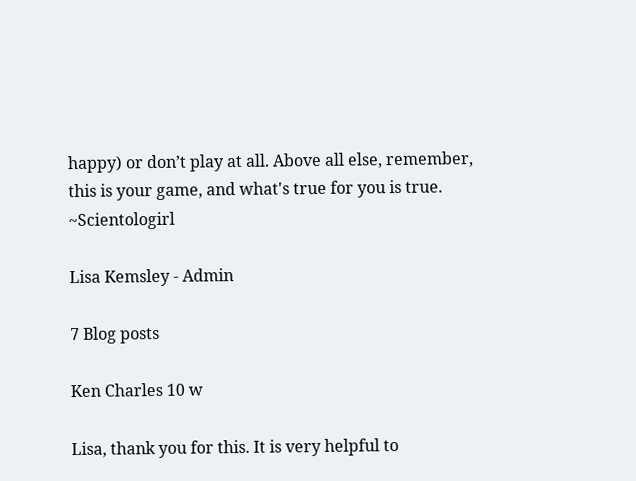happy) or don’t play at all. Above all else, remember, this is your game, and what's true for you is true. ~Scientologirl

Lisa Kemsley - Admin

7 Blog posts

Ken Charles 10 w

Lisa, thank you for this. It is very helpful to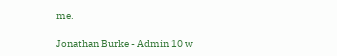me.

Jonathan Burke - Admin 10 w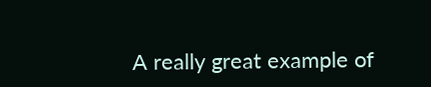A really great example of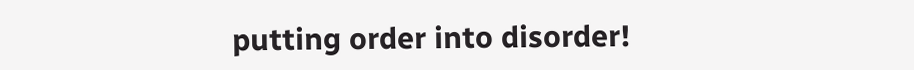putting order into disorder!